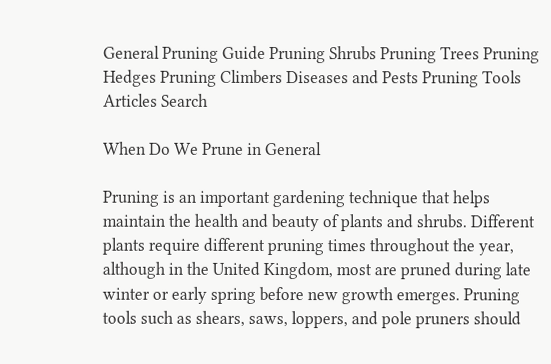General Pruning Guide Pruning Shrubs Pruning Trees Pruning Hedges Pruning Climbers Diseases and Pests Pruning Tools Articles Search

When Do We Prune in General

Pruning is an important gardening technique that helps maintain the health and beauty of plants and shrubs. Different plants require different pruning times throughout the year, although in the United Kingdom, most are pruned during late winter or early spring before new growth emerges. Pruning tools such as shears, saws, loppers, and pole pruners should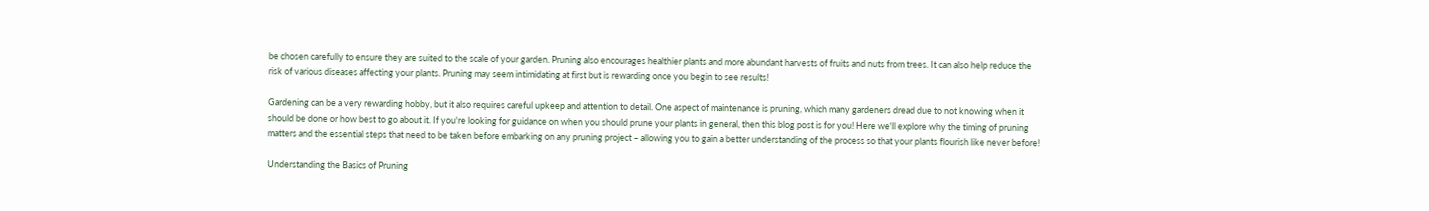be chosen carefully to ensure they are suited to the scale of your garden. Pruning also encourages healthier plants and more abundant harvests of fruits and nuts from trees. It can also help reduce the risk of various diseases affecting your plants. Pruning may seem intimidating at first but is rewarding once you begin to see results!

Gardening can be a very rewarding hobby, but it also requires careful upkeep and attention to detail. One aspect of maintenance is pruning, which many gardeners dread due to not knowing when it should be done or how best to go about it. If you're looking for guidance on when you should prune your plants in general, then this blog post is for you! Here we'll explore why the timing of pruning matters and the essential steps that need to be taken before embarking on any pruning project – allowing you to gain a better understanding of the process so that your plants flourish like never before!

Understanding the Basics of Pruning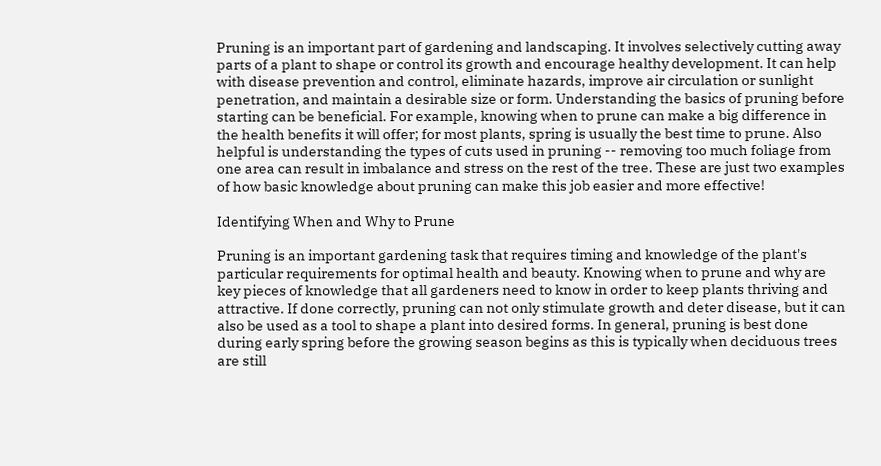Pruning is an important part of gardening and landscaping. It involves selectively cutting away parts of a plant to shape or control its growth and encourage healthy development. It can help with disease prevention and control, eliminate hazards, improve air circulation or sunlight penetration, and maintain a desirable size or form. Understanding the basics of pruning before starting can be beneficial. For example, knowing when to prune can make a big difference in the health benefits it will offer; for most plants, spring is usually the best time to prune. Also helpful is understanding the types of cuts used in pruning -- removing too much foliage from one area can result in imbalance and stress on the rest of the tree. These are just two examples of how basic knowledge about pruning can make this job easier and more effective!

Identifying When and Why to Prune

Pruning is an important gardening task that requires timing and knowledge of the plant's particular requirements for optimal health and beauty. Knowing when to prune and why are key pieces of knowledge that all gardeners need to know in order to keep plants thriving and attractive. If done correctly, pruning can not only stimulate growth and deter disease, but it can also be used as a tool to shape a plant into desired forms. In general, pruning is best done during early spring before the growing season begins as this is typically when deciduous trees are still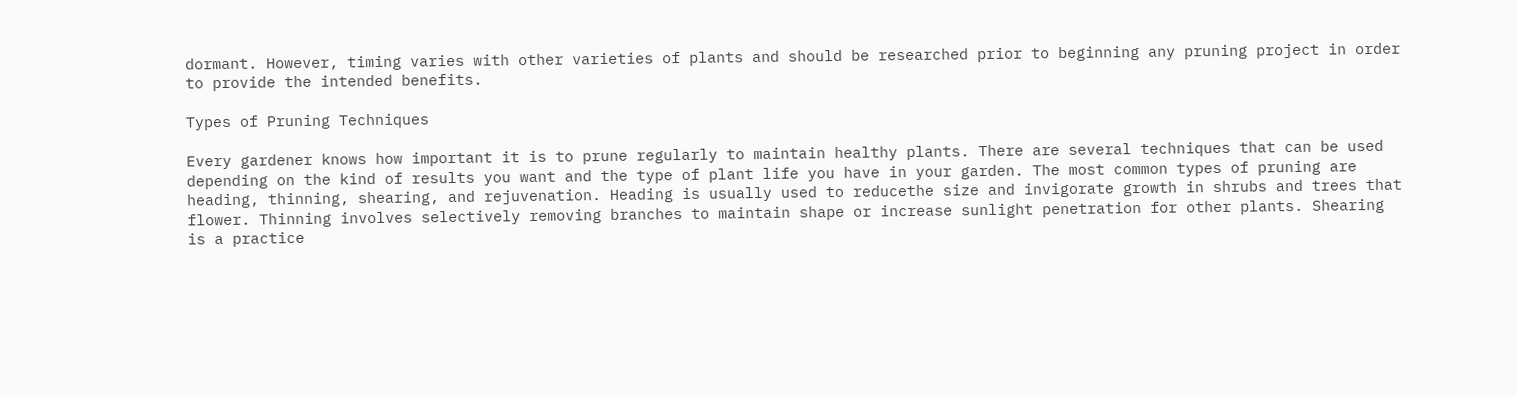dormant. However, timing varies with other varieties of plants and should be researched prior to beginning any pruning project in order to provide the intended benefits.

Types of Pruning Techniques

Every gardener knows how important it is to prune regularly to maintain healthy plants. There are several techniques that can be used depending on the kind of results you want and the type of plant life you have in your garden. The most common types of pruning are heading, thinning, shearing, and rejuvenation. Heading is usually used to reducethe size and invigorate growth in shrubs and trees that flower. Thinning involves selectively removing branches to maintain shape or increase sunlight penetration for other plants. Shearing is a practice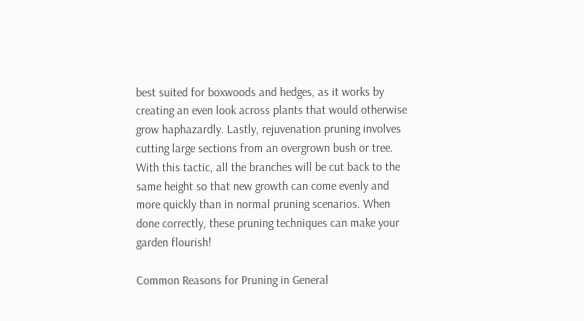best suited for boxwoods and hedges, as it works by creating an even look across plants that would otherwise grow haphazardly. Lastly, rejuvenation pruning involves cutting large sections from an overgrown bush or tree. With this tactic, all the branches will be cut back to the same height so that new growth can come evenly and more quickly than in normal pruning scenarios. When done correctly, these pruning techniques can make your garden flourish!

Common Reasons for Pruning in General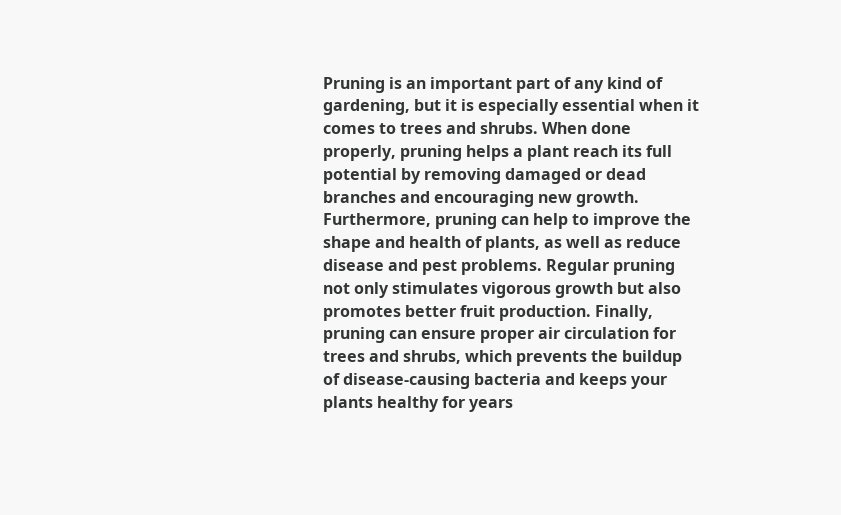Pruning is an important part of any kind of gardening, but it is especially essential when it comes to trees and shrubs. When done properly, pruning helps a plant reach its full potential by removing damaged or dead branches and encouraging new growth. Furthermore, pruning can help to improve the shape and health of plants, as well as reduce disease and pest problems. Regular pruning not only stimulates vigorous growth but also promotes better fruit production. Finally, pruning can ensure proper air circulation for trees and shrubs, which prevents the buildup of disease-causing bacteria and keeps your plants healthy for years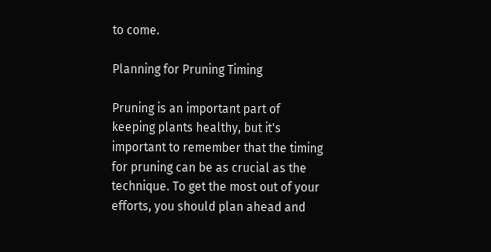to come.

Planning for Pruning Timing

Pruning is an important part of keeping plants healthy, but it's important to remember that the timing for pruning can be as crucial as the technique. To get the most out of your efforts, you should plan ahead and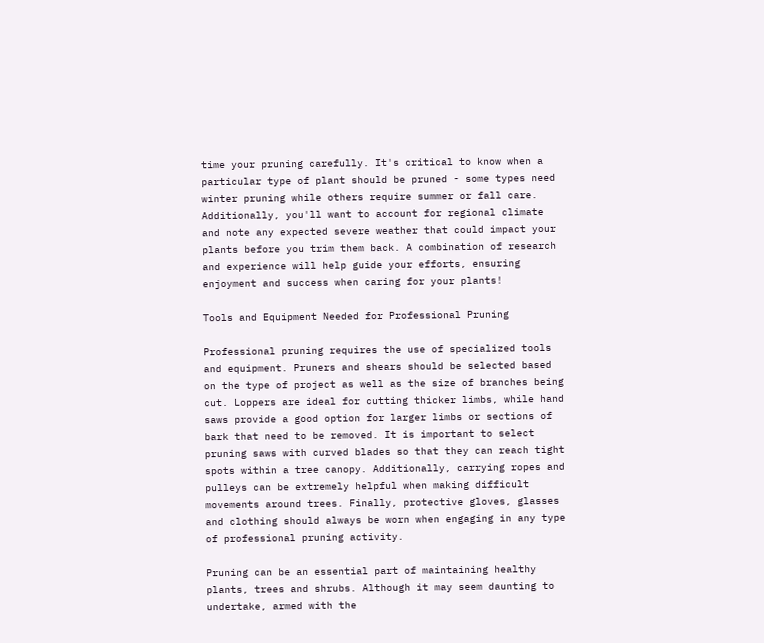time your pruning carefully. It's critical to know when a particular type of plant should be pruned - some types need winter pruning while others require summer or fall care. Additionally, you'll want to account for regional climate and note any expected severe weather that could impact your plants before you trim them back. A combination of research and experience will help guide your efforts, ensuring enjoyment and success when caring for your plants!

Tools and Equipment Needed for Professional Pruning

Professional pruning requires the use of specialized tools and equipment. Pruners and shears should be selected based on the type of project as well as the size of branches being cut. Loppers are ideal for cutting thicker limbs, while hand saws provide a good option for larger limbs or sections of bark that need to be removed. It is important to select pruning saws with curved blades so that they can reach tight spots within a tree canopy. Additionally, carrying ropes and pulleys can be extremely helpful when making difficult movements around trees. Finally, protective gloves, glasses and clothing should always be worn when engaging in any type of professional pruning activity.

Pruning can be an essential part of maintaining healthy plants, trees and shrubs. Although it may seem daunting to undertake, armed with the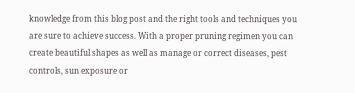knowledge from this blog post and the right tools and techniques you are sure to achieve success. With a proper pruning regimen you can create beautiful shapes as well as manage or correct diseases, pest controls, sun exposure or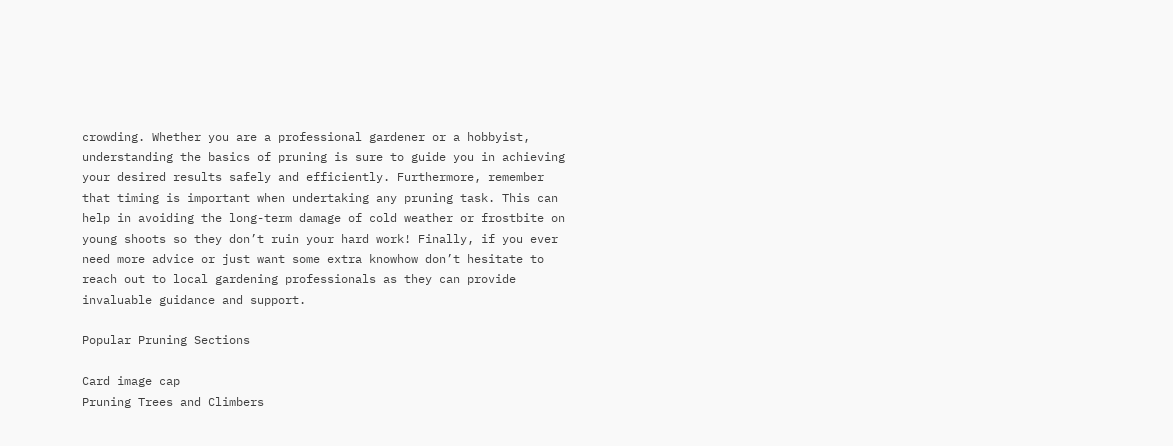crowding. Whether you are a professional gardener or a hobbyist, understanding the basics of pruning is sure to guide you in achieving your desired results safely and efficiently. Furthermore, remember that timing is important when undertaking any pruning task. This can help in avoiding the long-term damage of cold weather or frostbite on young shoots so they don’t ruin your hard work! Finally, if you ever need more advice or just want some extra knowhow don’t hesitate to reach out to local gardening professionals as they can provide invaluable guidance and support.

Popular Pruning Sections

Card image cap
Pruning Trees and Climbers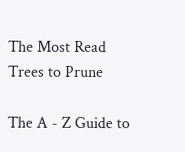The Most Read Trees to Prune

The A - Z Guide to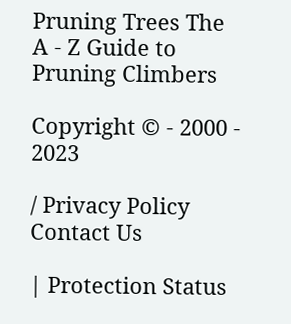Pruning Trees The A - Z Guide to Pruning Climbers

Copyright © - 2000 - 2023

/ Privacy Policy
Contact Us

| Protection Status